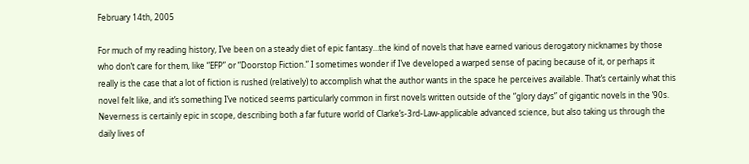February 14th, 2005

For much of my reading history, I’ve been on a steady diet of epic fantasy…the kind of novels that have earned various derogatory nicknames by those who don’t care for them, like “EFP” or “Doorstop Fiction.” I sometimes wonder if I’ve developed a warped sense of pacing because of it, or perhaps it really is the case that a lot of fiction is rushed (relatively) to accomplish what the author wants in the space he perceives available. That’s certainly what this novel felt like, and it’s something I’ve noticed seems particularly common in first novels written outside of the “glory days” of gigantic novels in the ’90s. Neverness is certainly epic in scope, describing both a far future world of Clarke’s-3rd-Law-applicable advanced science, but also taking us through the daily lives of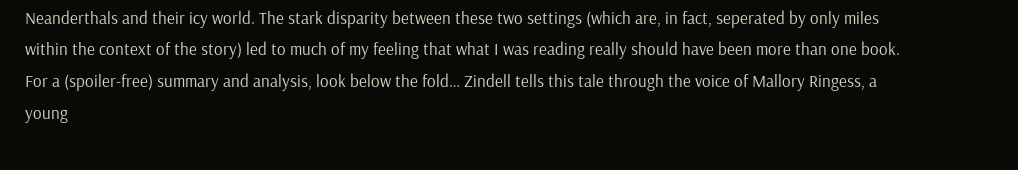Neanderthals and their icy world. The stark disparity between these two settings (which are, in fact, seperated by only miles within the context of the story) led to much of my feeling that what I was reading really should have been more than one book. For a (spoiler-free) summary and analysis, look below the fold… Zindell tells this tale through the voice of Mallory Ringess, a young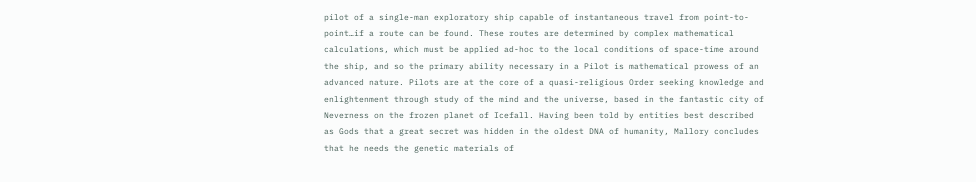pilot of a single-man exploratory ship capable of instantaneous travel from point-to-point…if a route can be found. These routes are determined by complex mathematical calculations, which must be applied ad-hoc to the local conditions of space-time around the ship, and so the primary ability necessary in a Pilot is mathematical prowess of an advanced nature. Pilots are at the core of a quasi-religious Order seeking knowledge and enlightenment through study of the mind and the universe, based in the fantastic city of Neverness on the frozen planet of Icefall. Having been told by entities best described as Gods that a great secret was hidden in the oldest DNA of humanity, Mallory concludes that he needs the genetic materials of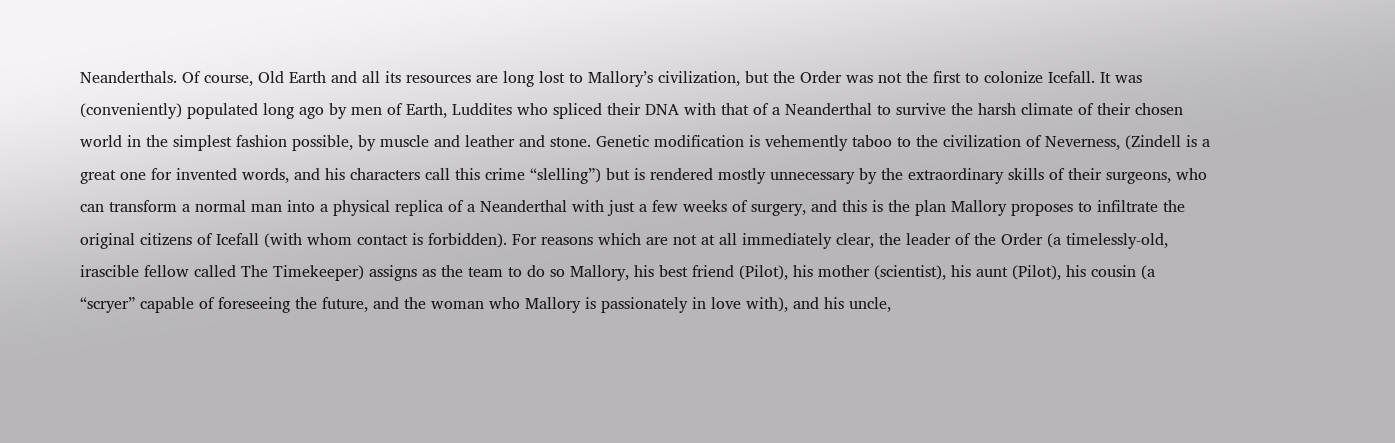Neanderthals. Of course, Old Earth and all its resources are long lost to Mallory’s civilization, but the Order was not the first to colonize Icefall. It was (conveniently) populated long ago by men of Earth, Luddites who spliced their DNA with that of a Neanderthal to survive the harsh climate of their chosen world in the simplest fashion possible, by muscle and leather and stone. Genetic modification is vehemently taboo to the civilization of Neverness, (Zindell is a great one for invented words, and his characters call this crime “slelling”) but is rendered mostly unnecessary by the extraordinary skills of their surgeons, who can transform a normal man into a physical replica of a Neanderthal with just a few weeks of surgery, and this is the plan Mallory proposes to infiltrate the original citizens of Icefall (with whom contact is forbidden). For reasons which are not at all immediately clear, the leader of the Order (a timelessly-old, irascible fellow called The Timekeeper) assigns as the team to do so Mallory, his best friend (Pilot), his mother (scientist), his aunt (Pilot), his cousin (a “scryer” capable of foreseeing the future, and the woman who Mallory is passionately in love with), and his uncle,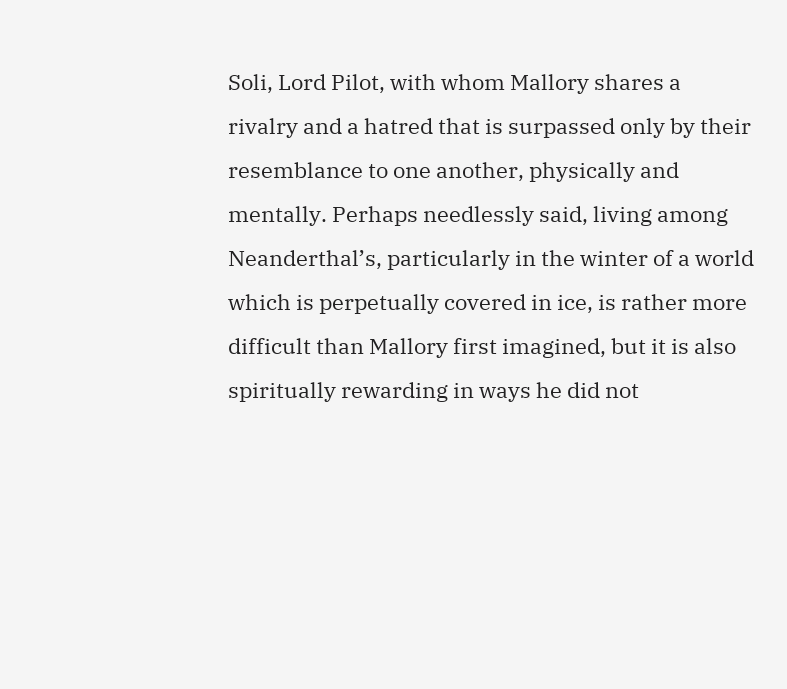Soli, Lord Pilot, with whom Mallory shares a rivalry and a hatred that is surpassed only by their resemblance to one another, physically and mentally. Perhaps needlessly said, living among Neanderthal’s, particularly in the winter of a world which is perpetually covered in ice, is rather more difficult than Mallory first imagined, but it is also spiritually rewarding in ways he did not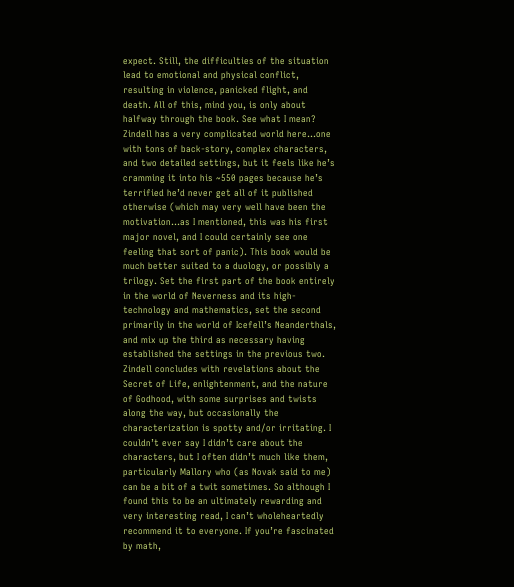expect. Still, the difficulties of the situation lead to emotional and physical conflict, resulting in violence, panicked flight, and death. All of this, mind you, is only about halfway through the book. See what I mean? Zindell has a very complicated world here…one with tons of back-story, complex characters, and two detailed settings, but it feels like he’s cramming it into his ~550 pages because he’s terrified he’d never get all of it published otherwise (which may very well have been the motivation…as I mentioned, this was his first major novel, and I could certainly see one feeling that sort of panic). This book would be much better suited to a duology, or possibly a trilogy. Set the first part of the book entirely in the world of Neverness and its high-technology and mathematics, set the second primarily in the world of Icefell’s Neanderthals, and mix up the third as necessary having established the settings in the previous two. Zindell concludes with revelations about the Secret of Life, enlightenment, and the nature of Godhood, with some surprises and twists along the way, but occasionally the characterization is spotty and/or irritating. I couldn’t ever say I didn’t care about the characters, but I often didn’t much like them, particularly Mallory who (as Novak said to me) can be a bit of a twit sometimes. So although I found this to be an ultimately rewarding and very interesting read, I can’t wholeheartedly recommend it to everyone. If you’re fascinated by math,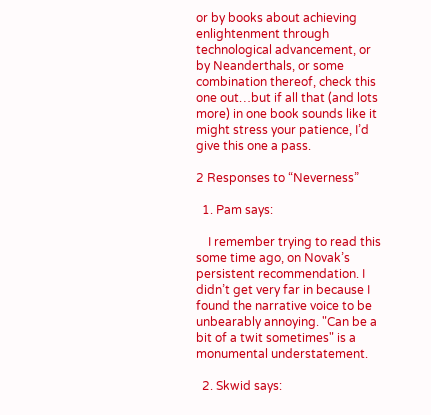or by books about achieving enlightenment through technological advancement, or by Neanderthals, or some combination thereof, check this one out…but if all that (and lots more) in one book sounds like it might stress your patience, I’d give this one a pass.

2 Responses to “Neverness”

  1. Pam says:

    I remember trying to read this some time ago, on Novak’s persistent recommendation. I didn’t get very far in because I found the narrative voice to be unbearably annoying. "Can be a bit of a twit sometimes" is a monumental understatement.

  2. Skwid says: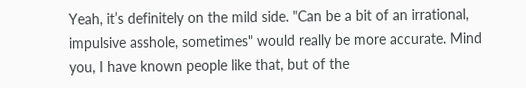Yeah, it’s definitely on the mild side. "Can be a bit of an irrational, impulsive asshole, sometimes" would really be more accurate. Mind you, I have known people like that, but of the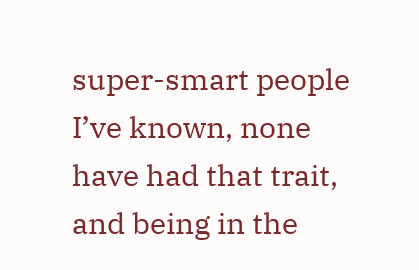super-smart people I’ve known, none have had that trait, and being in the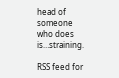head of someone who does is…straining.

RSS feed for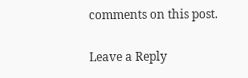comments on this post.

Leave a Reply